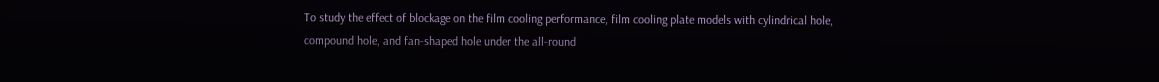To study the effect of blockage on the film cooling performance, film cooling plate models with cylindrical hole, compound hole, and fan-shaped hole under the all-round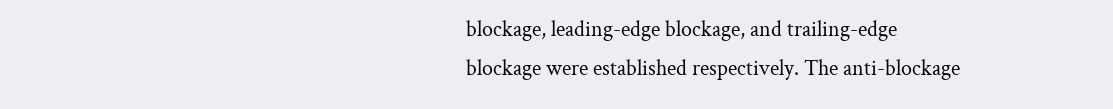blockage, leading-edge blockage, and trailing-edge blockage were established respectively. The anti-blockage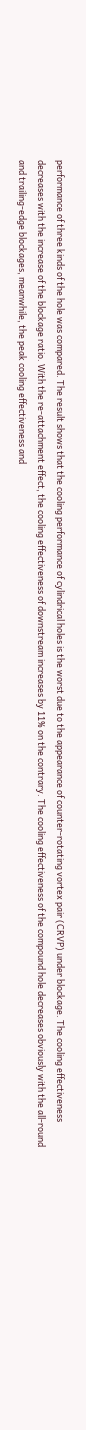performance of three kinds of the hole was compared. The result shows that the cooling performance of cylindrical holes is the worst due to the appearance of counter-rotating vortex pair (CRVP) under blockage. The cooling effectiveness decreases with the increase of the blockage ratio. With the re-attachment effect, the cooling effectiveness of downstream increases by 11% on the contrary. The cooling effectiveness of the compound hole decreases obviously with the all-round and trailing-edge blockages, meanwhile, the peak cooling effectiveness and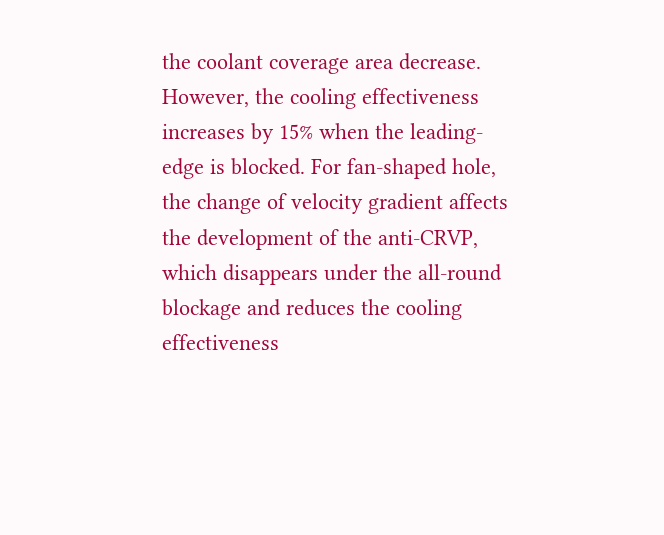the coolant coverage area decrease. However, the cooling effectiveness increases by 15% when the leading-edge is blocked. For fan-shaped hole, the change of velocity gradient affects the development of the anti-CRVP, which disappears under the all-round blockage and reduces the cooling effectiveness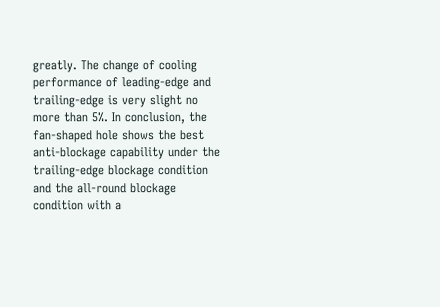greatly. The change of cooling performance of leading-edge and trailing-edge is very slight no more than 5%. In conclusion, the fan-shaped hole shows the best anti-blockage capability under the trailing-edge blockage condition and the all-round blockage condition with a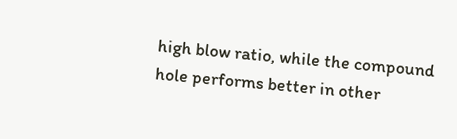high blow ratio, while the compound hole performs better in other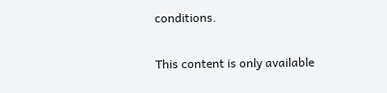conditions.

This content is only available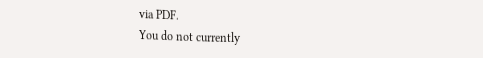via PDF.
You do not currently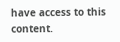have access to this content.